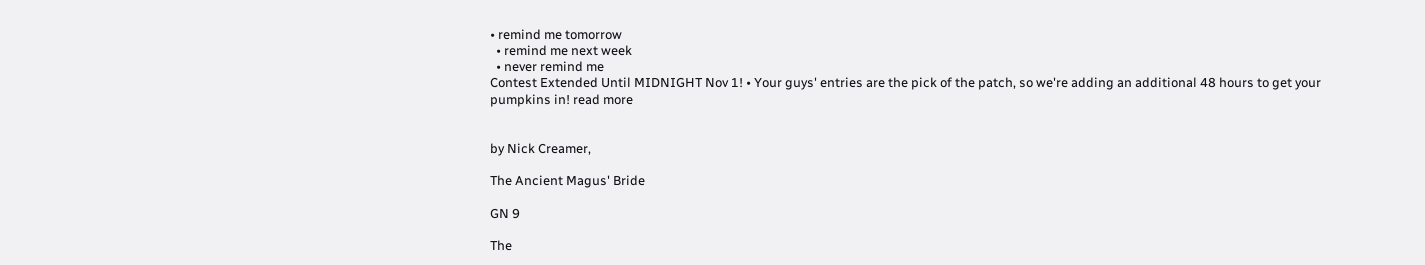• remind me tomorrow
  • remind me next week
  • never remind me
Contest Extended Until MIDNIGHT Nov 1! • Your guys' entries are the pick of the patch, so we're adding an additional 48 hours to get your pumpkins in! read more


by Nick Creamer,

The Ancient Magus' Bride

GN 9

The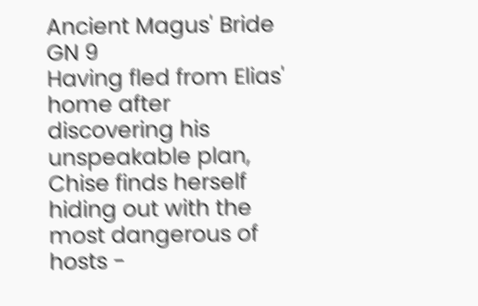Ancient Magus' Bride GN 9
Having fled from Elias' home after discovering his unspeakable plan, Chise finds herself hiding out with the most dangerous of hosts -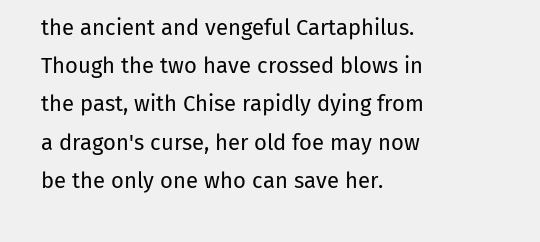the ancient and vengeful Cartaphilus. Though the two have crossed blows in the past, with Chise rapidly dying from a dragon's curse, her old foe may now be the only one who can save her.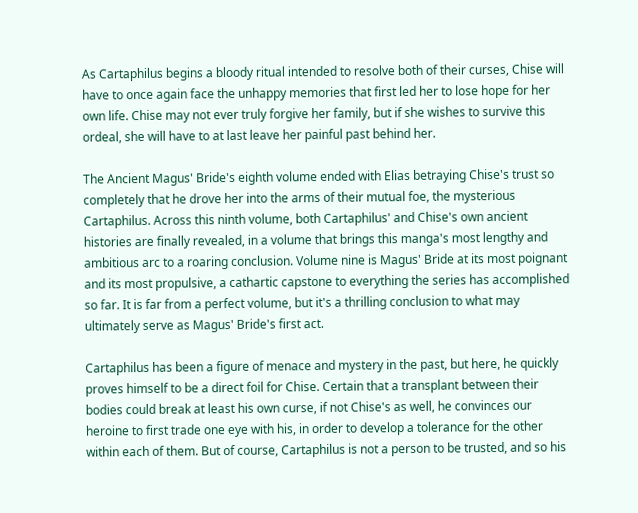As Cartaphilus begins a bloody ritual intended to resolve both of their curses, Chise will have to once again face the unhappy memories that first led her to lose hope for her own life. Chise may not ever truly forgive her family, but if she wishes to survive this ordeal, she will have to at last leave her painful past behind her.

The Ancient Magus' Bride's eighth volume ended with Elias betraying Chise's trust so completely that he drove her into the arms of their mutual foe, the mysterious Cartaphilus. Across this ninth volume, both Cartaphilus' and Chise's own ancient histories are finally revealed, in a volume that brings this manga's most lengthy and ambitious arc to a roaring conclusion. Volume nine is Magus' Bride at its most poignant and its most propulsive, a cathartic capstone to everything the series has accomplished so far. It is far from a perfect volume, but it's a thrilling conclusion to what may ultimately serve as Magus' Bride's first act.

Cartaphilus has been a figure of menace and mystery in the past, but here, he quickly proves himself to be a direct foil for Chise. Certain that a transplant between their bodies could break at least his own curse, if not Chise's as well, he convinces our heroine to first trade one eye with his, in order to develop a tolerance for the other within each of them. But of course, Cartaphilus is not a person to be trusted, and so his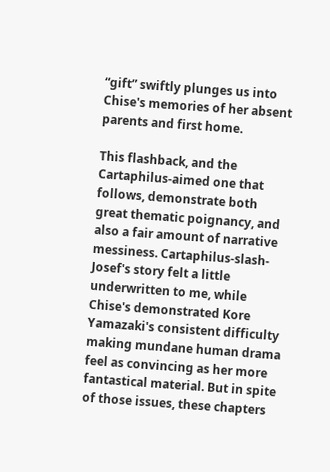“gift” swiftly plunges us into Chise's memories of her absent parents and first home.

This flashback, and the Cartaphilus-aimed one that follows, demonstrate both great thematic poignancy, and also a fair amount of narrative messiness. Cartaphilus-slash-Josef's story felt a little underwritten to me, while Chise's demonstrated Kore Yamazaki's consistent difficulty making mundane human drama feel as convincing as her more fantastical material. But in spite of those issues, these chapters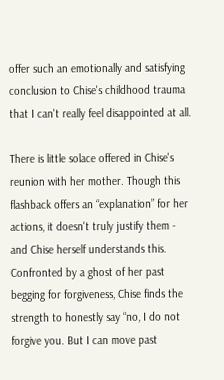offer such an emotionally and satisfying conclusion to Chise's childhood trauma that I can't really feel disappointed at all.

There is little solace offered in Chise's reunion with her mother. Though this flashback offers an “explanation” for her actions, it doesn't truly justify them - and Chise herself understands this. Confronted by a ghost of her past begging for forgiveness, Chise finds the strength to honestly say “no, I do not forgive you. But I can move past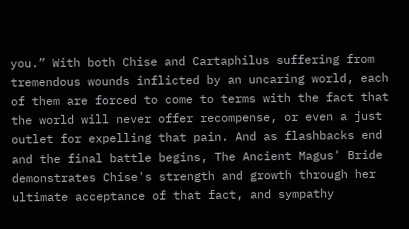you.” With both Chise and Cartaphilus suffering from tremendous wounds inflicted by an uncaring world, each of them are forced to come to terms with the fact that the world will never offer recompense, or even a just outlet for expelling that pain. And as flashbacks end and the final battle begins, The Ancient Magus' Bride demonstrates Chise's strength and growth through her ultimate acceptance of that fact, and sympathy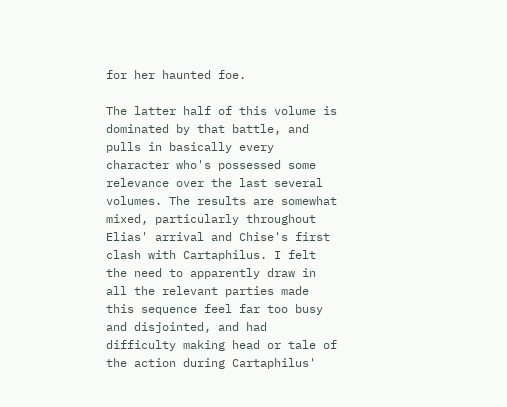for her haunted foe.

The latter half of this volume is dominated by that battle, and pulls in basically every character who's possessed some relevance over the last several volumes. The results are somewhat mixed, particularly throughout Elias' arrival and Chise's first clash with Cartaphilus. I felt the need to apparently draw in all the relevant parties made this sequence feel far too busy and disjointed, and had difficulty making head or tale of the action during Cartaphilus'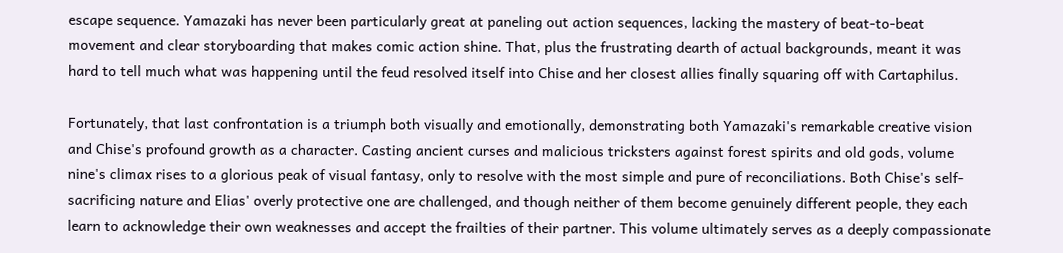escape sequence. Yamazaki has never been particularly great at paneling out action sequences, lacking the mastery of beat-to-beat movement and clear storyboarding that makes comic action shine. That, plus the frustrating dearth of actual backgrounds, meant it was hard to tell much what was happening until the feud resolved itself into Chise and her closest allies finally squaring off with Cartaphilus.

Fortunately, that last confrontation is a triumph both visually and emotionally, demonstrating both Yamazaki's remarkable creative vision and Chise's profound growth as a character. Casting ancient curses and malicious tricksters against forest spirits and old gods, volume nine's climax rises to a glorious peak of visual fantasy, only to resolve with the most simple and pure of reconciliations. Both Chise's self-sacrificing nature and Elias' overly protective one are challenged, and though neither of them become genuinely different people, they each learn to acknowledge their own weaknesses and accept the frailties of their partner. This volume ultimately serves as a deeply compassionate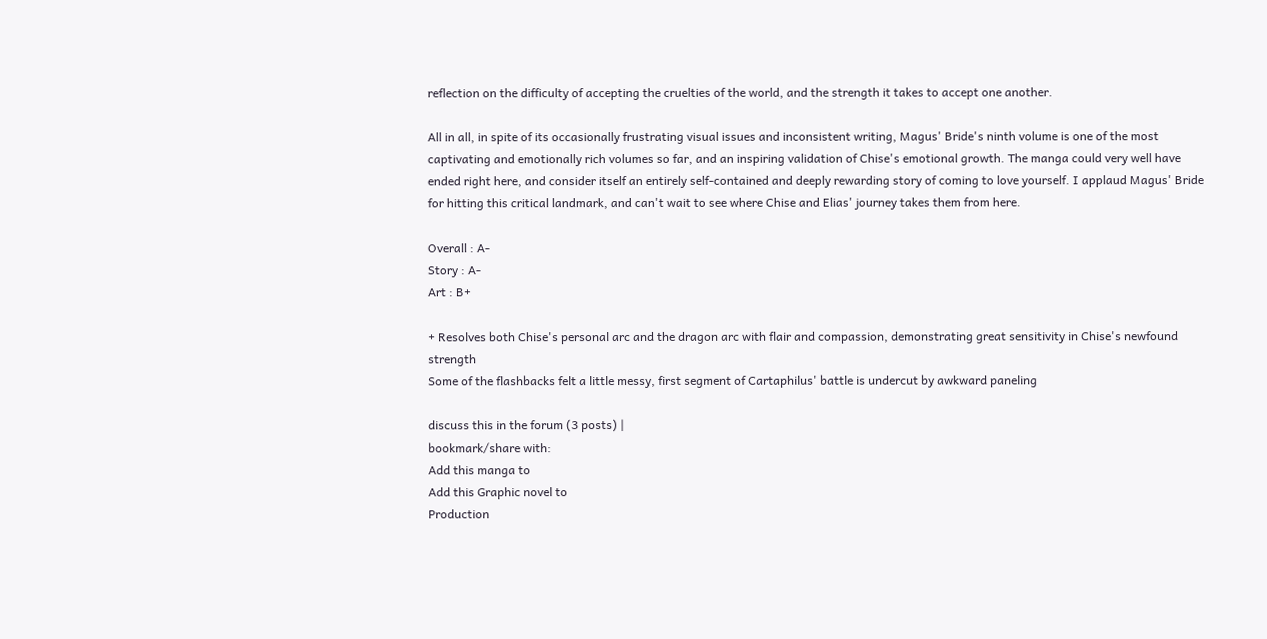reflection on the difficulty of accepting the cruelties of the world, and the strength it takes to accept one another.

All in all, in spite of its occasionally frustrating visual issues and inconsistent writing, Magus' Bride's ninth volume is one of the most captivating and emotionally rich volumes so far, and an inspiring validation of Chise's emotional growth. The manga could very well have ended right here, and consider itself an entirely self-contained and deeply rewarding story of coming to love yourself. I applaud Magus' Bride for hitting this critical landmark, and can't wait to see where Chise and Elias' journey takes them from here.

Overall : A-
Story : A-
Art : B+

+ Resolves both Chise's personal arc and the dragon arc with flair and compassion, demonstrating great sensitivity in Chise's newfound strength
Some of the flashbacks felt a little messy, first segment of Cartaphilus' battle is undercut by awkward paneling

discuss this in the forum (3 posts) |
bookmark/share with:
Add this manga to
Add this Graphic novel to
Production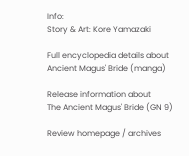Info:
Story & Art: Kore Yamazaki

Full encyclopedia details about
Ancient Magus' Bride (manga)

Release information about
The Ancient Magus' Bride (GN 9)

Review homepage / archives